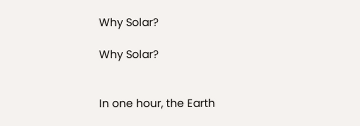Why Solar?

Why Solar?


In one hour, the Earth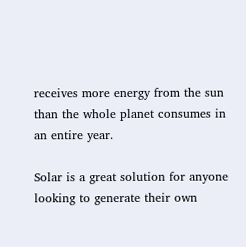receives more energy from the sun than the whole planet consumes in an entire year.

Solar is a great solution for anyone looking to generate their own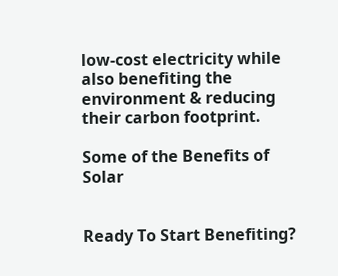low-cost electricity while also benefiting the environment & reducing their carbon footprint.

Some of the Benefits of Solar


Ready To Start Benefiting?